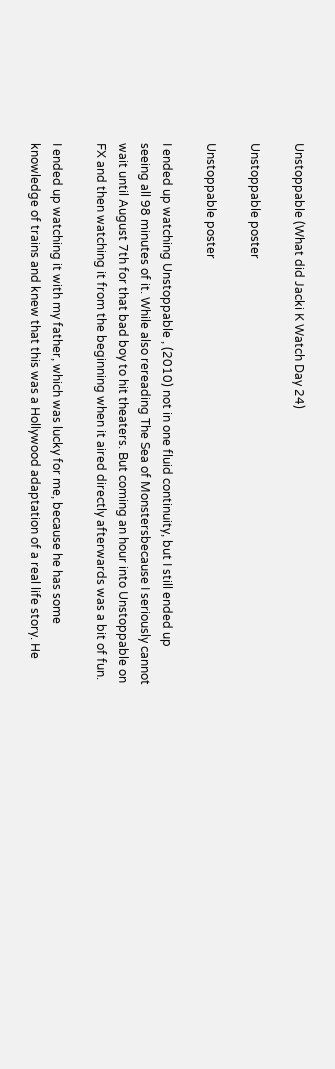Unstoppable (What did Jacki K Watch Day 24)

Unstoppable poster

Unstoppable poster

I ended up watching Unstoppable , (2010) not in one fluid continuity, but I still ended up seeing all 98 minutes of it. While also rereading The Sea of Monstersbecause I seriously cannot wait until August 7th for that bad boy to hit theaters. But coming an hour into Unstoppable on FX and then watching it from the beginning when it aired directly afterwards was a bit of fun.

I ended up watching it with my father, which was lucky for me, because he has some knowledge of trains and knew that this was a Hollywood adaptation of a real life story. He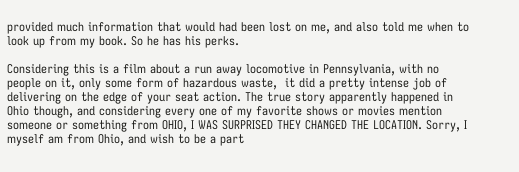provided much information that would had been lost on me, and also told me when to look up from my book. So he has his perks.

Considering this is a film about a run away locomotive in Pennsylvania, with no people on it, only some form of hazardous waste,  it did a pretty intense job of delivering on the edge of your seat action. The true story apparently happened in Ohio though, and considering every one of my favorite shows or movies mention someone or something from OHIO, I WAS SURPRISED THEY CHANGED THE LOCATION. Sorry, I myself am from Ohio, and wish to be a part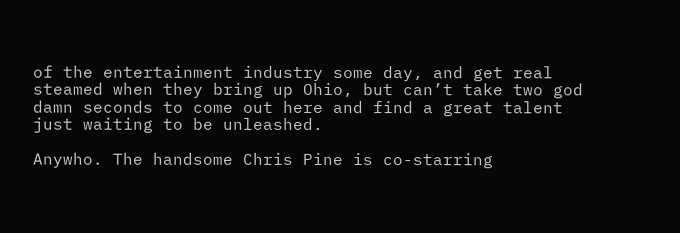of the entertainment industry some day, and get real steamed when they bring up Ohio, but can’t take two god damn seconds to come out here and find a great talent just waiting to be unleashed.

Anywho. The handsome Chris Pine is co-starring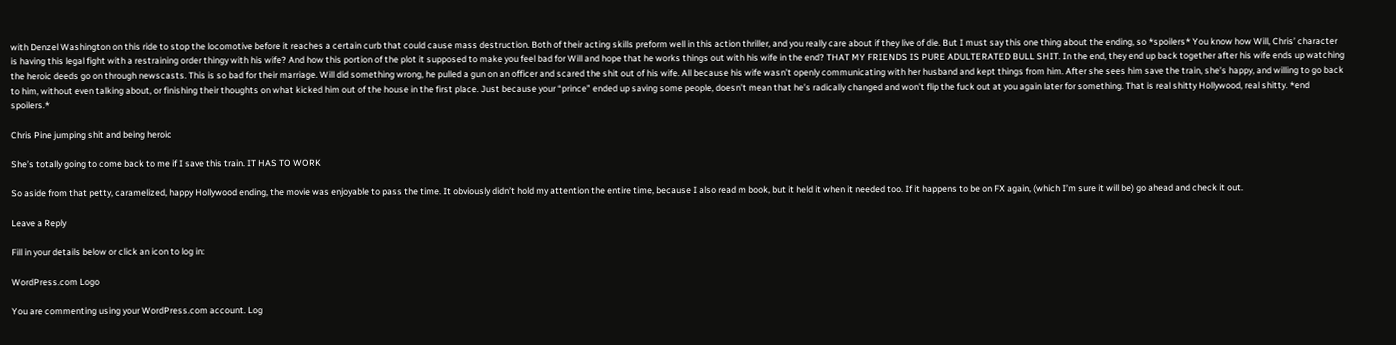with Denzel Washington on this ride to stop the locomotive before it reaches a certain curb that could cause mass destruction. Both of their acting skills preform well in this action thriller, and you really care about if they live of die. But I must say this one thing about the ending, so *spoilers* You know how Will, Chris’ character is having this legal fight with a restraining order thingy with his wife? And how this portion of the plot it supposed to make you feel bad for Will and hope that he works things out with his wife in the end? THAT MY FRIENDS IS PURE ADULTERATED BULL SHIT. In the end, they end up back together after his wife ends up watching the heroic deeds go on through newscasts. This is so bad for their marriage. Will did something wrong, he pulled a gun on an officer and scared the shit out of his wife. All because his wife wasn’t openly communicating with her husband and kept things from him. After she sees him save the train, she’s happy, and willing to go back to him, without even talking about, or finishing their thoughts on what kicked him out of the house in the first place. Just because your “prince” ended up saving some people, doesn’t mean that he’s radically changed and won’t flip the fuck out at you again later for something. That is real shitty Hollywood, real shitty. *end spoilers.*

Chris Pine jumping shit and being heroic

She’s totally going to come back to me if I save this train. IT HAS TO WORK

So aside from that petty, caramelized, happy Hollywood ending, the movie was enjoyable to pass the time. It obviously didn’t hold my attention the entire time, because I also read m book, but it held it when it needed too. If it happens to be on FX again, (which I’m sure it will be) go ahead and check it out.

Leave a Reply

Fill in your details below or click an icon to log in:

WordPress.com Logo

You are commenting using your WordPress.com account. Log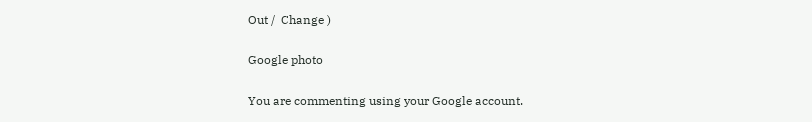Out /  Change )

Google photo

You are commenting using your Google account.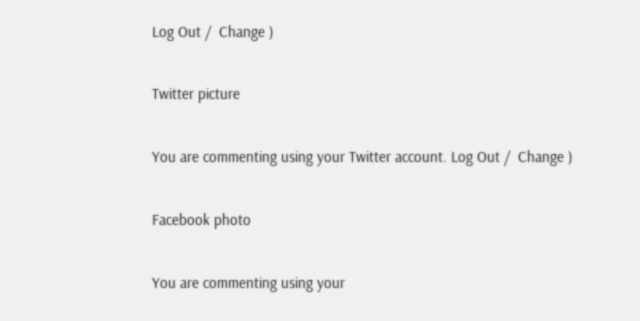Log Out /  Change )

Twitter picture

You are commenting using your Twitter account. Log Out /  Change )

Facebook photo

You are commenting using your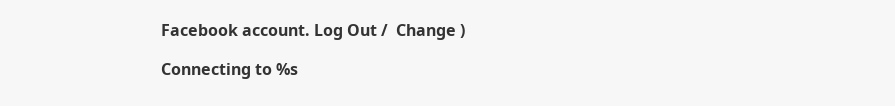Facebook account. Log Out /  Change )

Connecting to %s